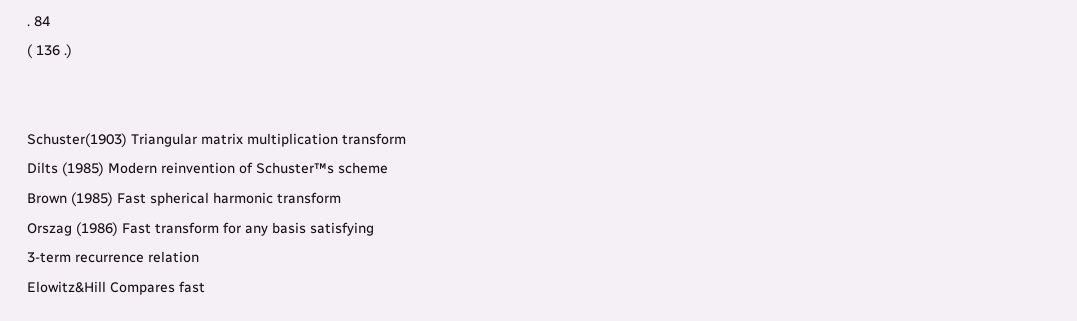. 84
( 136 .)


Schuster(1903) Triangular matrix multiplication transform
Dilts (1985) Modern reinvention of Schuster™s scheme
Brown (1985) Fast spherical harmonic transform
Orszag (1986) Fast transform for any basis satisfying
3-term recurrence relation
Elowitz&Hill Compares fast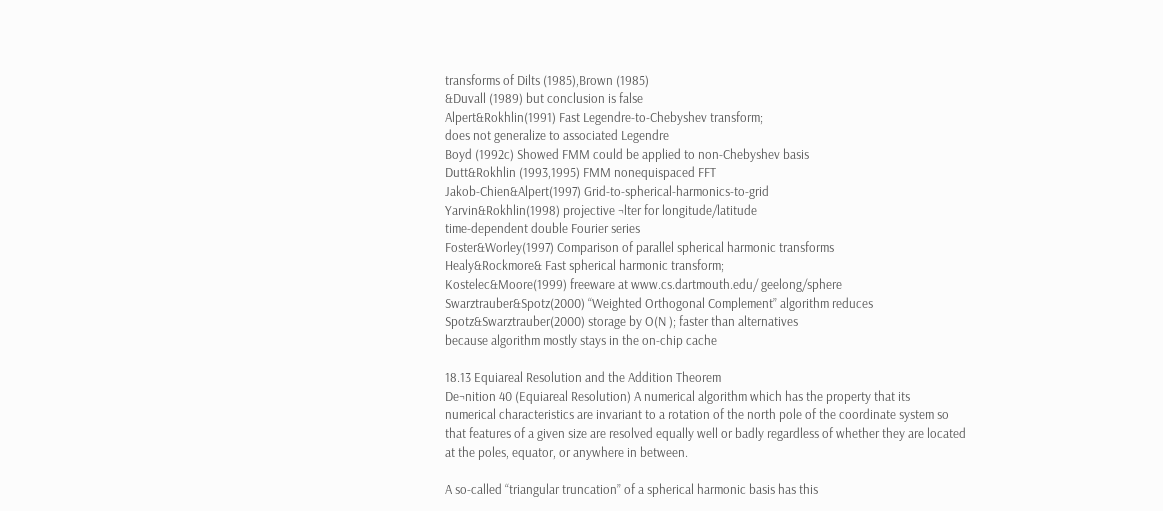transforms of Dilts (1985),Brown (1985)
&Duvall (1989) but conclusion is false
Alpert&Rokhlin(1991) Fast Legendre-to-Chebyshev transform;
does not generalize to associated Legendre
Boyd (1992c) Showed FMM could be applied to non-Chebyshev basis
Dutt&Rokhlin (1993,1995) FMM nonequispaced FFT
Jakob-Chien&Alpert(1997) Grid-to-spherical-harmonics-to-grid
Yarvin&Rokhlin(1998) projective ¬lter for longitude/latitude
time-dependent double Fourier series
Foster&Worley(1997) Comparison of parallel spherical harmonic transforms
Healy&Rockmore& Fast spherical harmonic transform;
Kostelec&Moore(1999) freeware at www.cs.dartmouth.edu/ geelong/sphere
Swarztrauber&Spotz(2000) “Weighted Orthogonal Complement” algorithm reduces
Spotz&Swarztrauber(2000) storage by O(N ); faster than alternatives
because algorithm mostly stays in the on-chip cache

18.13 Equiareal Resolution and the Addition Theorem
De¬nition 40 (Equiareal Resolution) A numerical algorithm which has the property that its
numerical characteristics are invariant to a rotation of the north pole of the coordinate system so
that features of a given size are resolved equally well or badly regardless of whether they are located
at the poles, equator, or anywhere in between.

A so-called “triangular truncation” of a spherical harmonic basis has this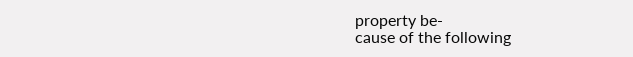property be-
cause of the following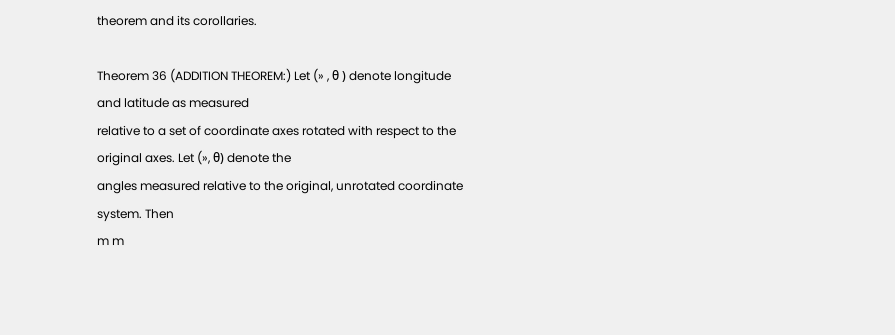theorem and its corollaries.

Theorem 36 (ADDITION THEOREM:) Let (» , θ ) denote longitude and latitude as measured
relative to a set of coordinate axes rotated with respect to the original axes. Let (», θ) denote the
angles measured relative to the original, unrotated coordinate system. Then
m m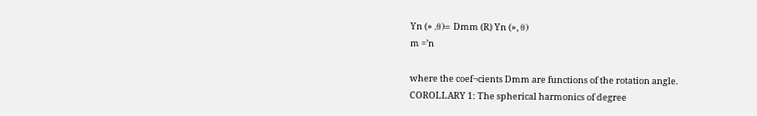Yn (» ,θ)= Dmm (R) Yn (», θ)
m =’n

where the coef¬cients Dmm are functions of the rotation angle.
COROLLARY 1: The spherical harmonics of degree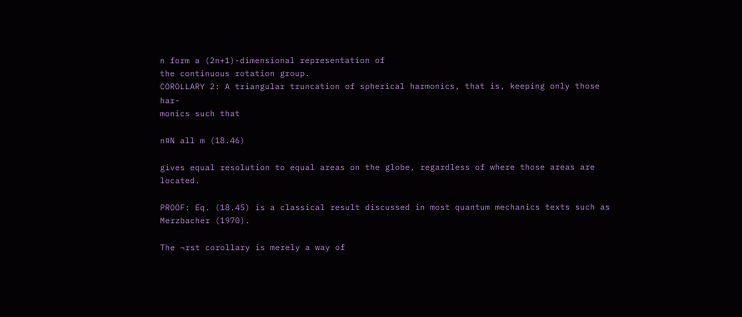n form a (2n+1)-dimensional representation of
the continuous rotation group.
COROLLARY 2: A triangular truncation of spherical harmonics, that is, keeping only those har-
monics such that

n¤N all m (18.46)

gives equal resolution to equal areas on the globe, regardless of where those areas are located.

PROOF: Eq. (18.45) is a classical result discussed in most quantum mechanics texts such as
Merzbacher (1970).

The ¬rst corollary is merely a way of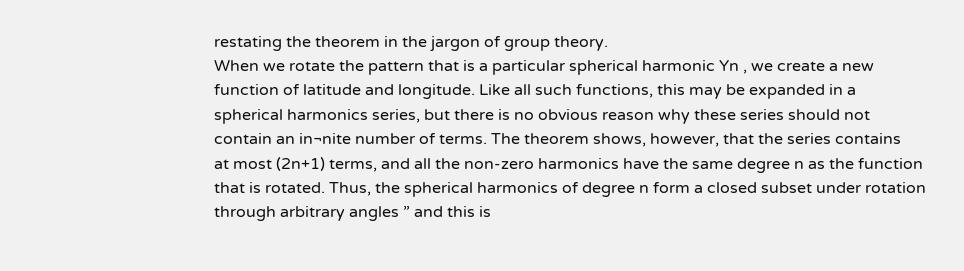restating the theorem in the jargon of group theory.
When we rotate the pattern that is a particular spherical harmonic Yn , we create a new
function of latitude and longitude. Like all such functions, this may be expanded in a
spherical harmonics series, but there is no obvious reason why these series should not
contain an in¬nite number of terms. The theorem shows, however, that the series contains
at most (2n+1) terms, and all the non-zero harmonics have the same degree n as the function
that is rotated. Thus, the spherical harmonics of degree n form a closed subset under rotation
through arbitrary angles ” and this is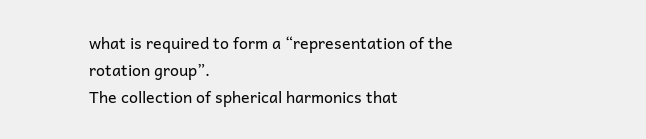what is required to form a “representation of the
rotation group”.
The collection of spherical harmonics that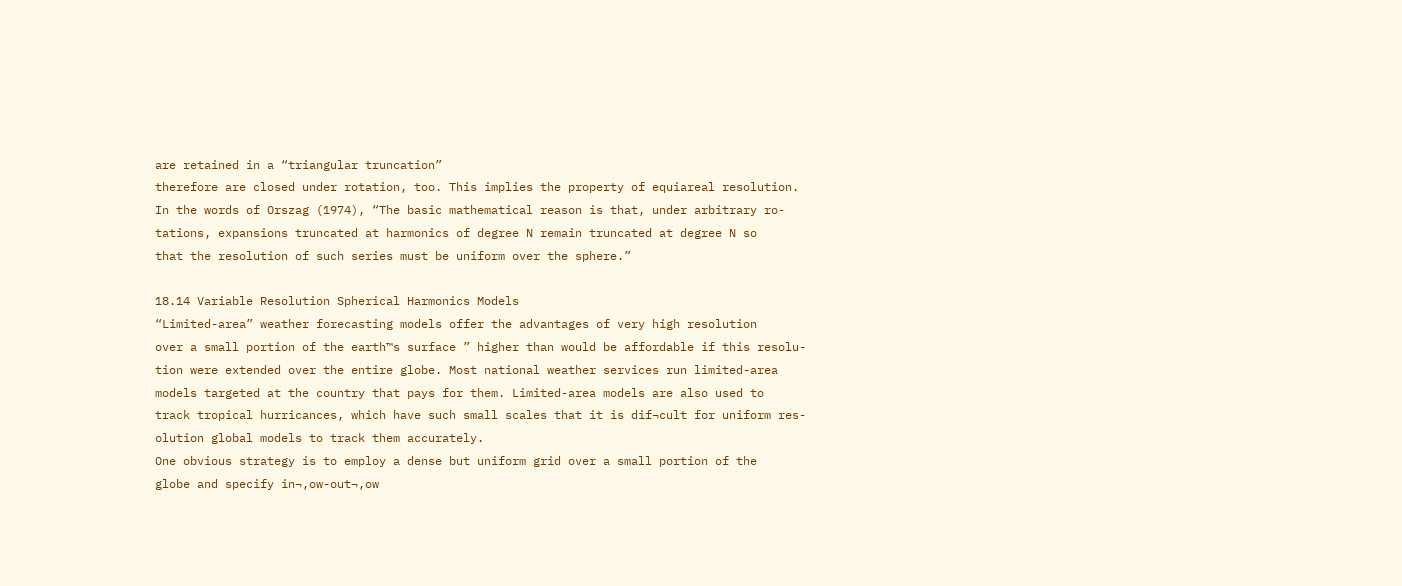are retained in a “triangular truncation”
therefore are closed under rotation, too. This implies the property of equiareal resolution.
In the words of Orszag (1974), “The basic mathematical reason is that, under arbitrary ro-
tations, expansions truncated at harmonics of degree N remain truncated at degree N so
that the resolution of such series must be uniform over the sphere.”

18.14 Variable Resolution Spherical Harmonics Models
“Limited-area” weather forecasting models offer the advantages of very high resolution
over a small portion of the earth™s surface ” higher than would be affordable if this resolu-
tion were extended over the entire globe. Most national weather services run limited-area
models targeted at the country that pays for them. Limited-area models are also used to
track tropical hurricances, which have such small scales that it is dif¬cult for uniform res-
olution global models to track them accurately.
One obvious strategy is to employ a dense but uniform grid over a small portion of the
globe and specify in¬‚ow-out¬‚ow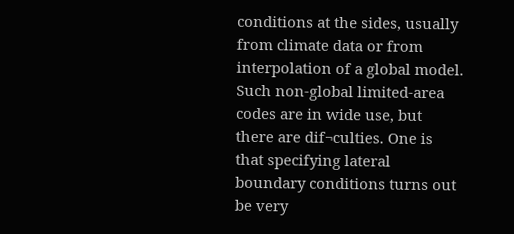conditions at the sides, usually from climate data or from
interpolation of a global model. Such non-global limited-area codes are in wide use, but
there are dif¬culties. One is that specifying lateral boundary conditions turns out be very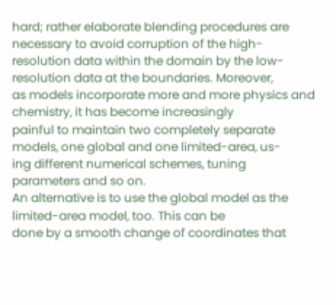hard; rather elaborate blending procedures are necessary to avoid corruption of the high-
resolution data within the domain by the low-resolution data at the boundaries. Moreover,
as models incorporate more and more physics and chemistry, it has become increasingly
painful to maintain two completely separate models, one global and one limited-area, us-
ing different numerical schemes, tuning parameters and so on.
An alternative is to use the global model as the limited-area model, too. This can be
done by a smooth change of coordinates that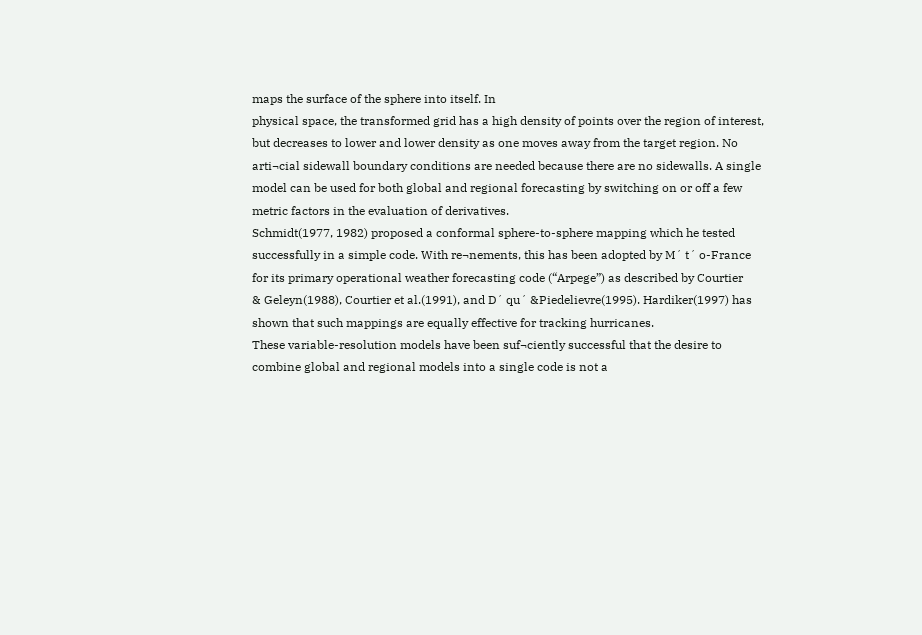maps the surface of the sphere into itself. In
physical space, the transformed grid has a high density of points over the region of interest,
but decreases to lower and lower density as one moves away from the target region. No
arti¬cial sidewall boundary conditions are needed because there are no sidewalls. A single
model can be used for both global and regional forecasting by switching on or off a few
metric factors in the evaluation of derivatives.
Schmidt(1977, 1982) proposed a conformal sphere-to-sphere mapping which he tested
successfully in a simple code. With re¬nements, this has been adopted by M´ t´ o-France
for its primary operational weather forecasting code (“Arpege”) as described by Courtier
& Geleyn(1988), Courtier et al.(1991), and D´ qu´ &Piedelievre(1995). Hardiker(1997) has
shown that such mappings are equally effective for tracking hurricanes.
These variable-resolution models have been suf¬ciently successful that the desire to
combine global and regional models into a single code is not a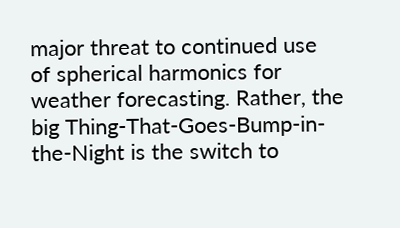major threat to continued use
of spherical harmonics for weather forecasting. Rather, the big Thing-That-Goes-Bump-in-
the-Night is the switch to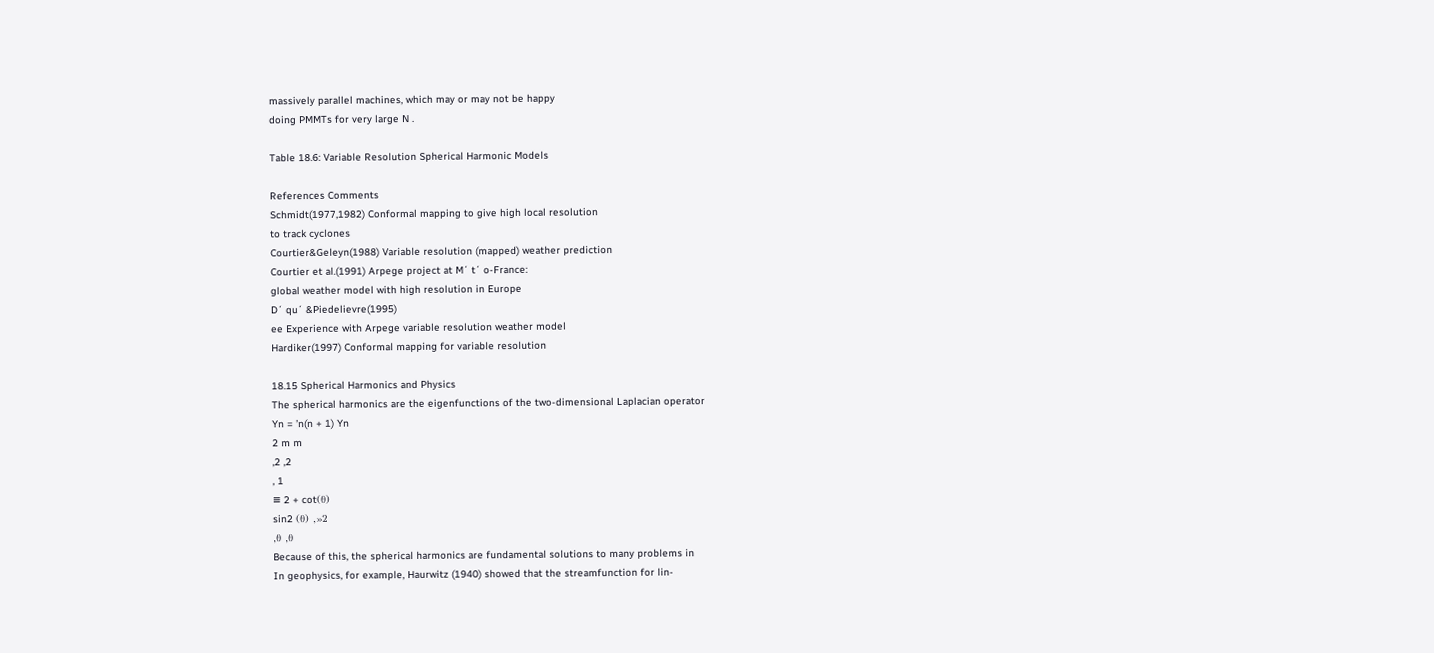massively parallel machines, which may or may not be happy
doing PMMTs for very large N .

Table 18.6: Variable Resolution Spherical Harmonic Models

References Comments
Schmidt(1977,1982) Conformal mapping to give high local resolution
to track cyclones
Courtier&Geleyn(1988) Variable resolution (mapped) weather prediction
Courtier et al.(1991) Arpege project at M´ t´ o-France:
global weather model with high resolution in Europe
D´ qu´ &Piedelievre(1995)
ee Experience with Arpege variable resolution weather model
Hardiker(1997) Conformal mapping for variable resolution

18.15 Spherical Harmonics and Physics
The spherical harmonics are the eigenfunctions of the two-dimensional Laplacian operator
Yn = ’n(n + 1) Yn
2 m m
‚2 ‚2
‚ 1
≡ 2 + cot(θ)
sin2 (θ) ‚»2
‚θ ‚θ
Because of this, the spherical harmonics are fundamental solutions to many problems in
In geophysics, for example, Haurwitz (1940) showed that the streamfunction for lin-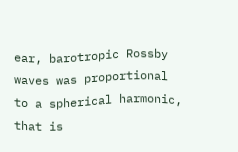ear, barotropic Rossby waves was proportional to a spherical harmonic, that is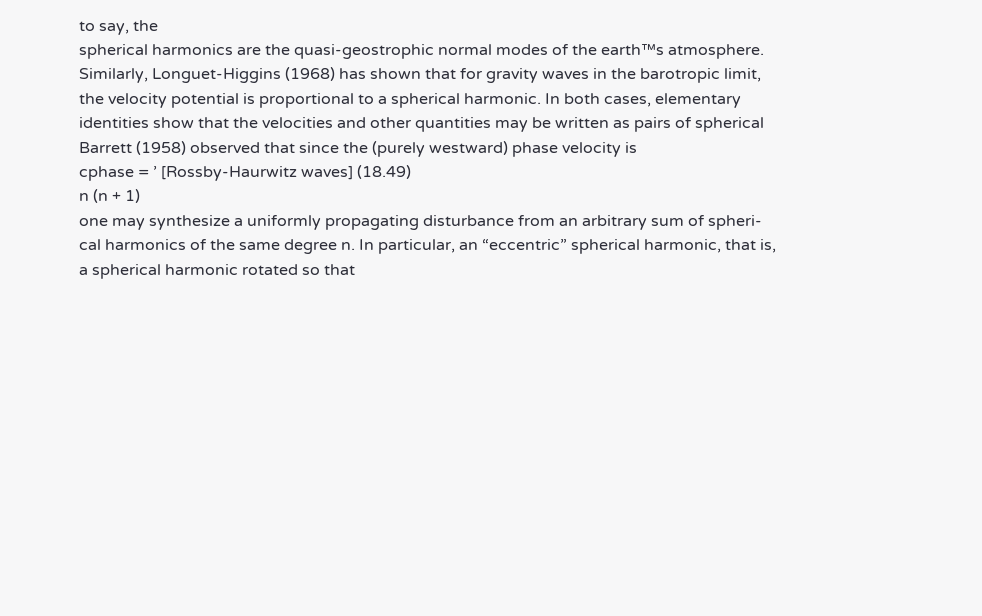to say, the
spherical harmonics are the quasi-geostrophic normal modes of the earth™s atmosphere.
Similarly, Longuet-Higgins (1968) has shown that for gravity waves in the barotropic limit,
the velocity potential is proportional to a spherical harmonic. In both cases, elementary
identities show that the velocities and other quantities may be written as pairs of spherical
Barrett (1958) observed that since the (purely westward) phase velocity is
cphase = ’ [Rossby-Haurwitz waves] (18.49)
n (n + 1)
one may synthesize a uniformly propagating disturbance from an arbitrary sum of spheri-
cal harmonics of the same degree n. In particular, an “eccentric” spherical harmonic, that is,
a spherical harmonic rotated so that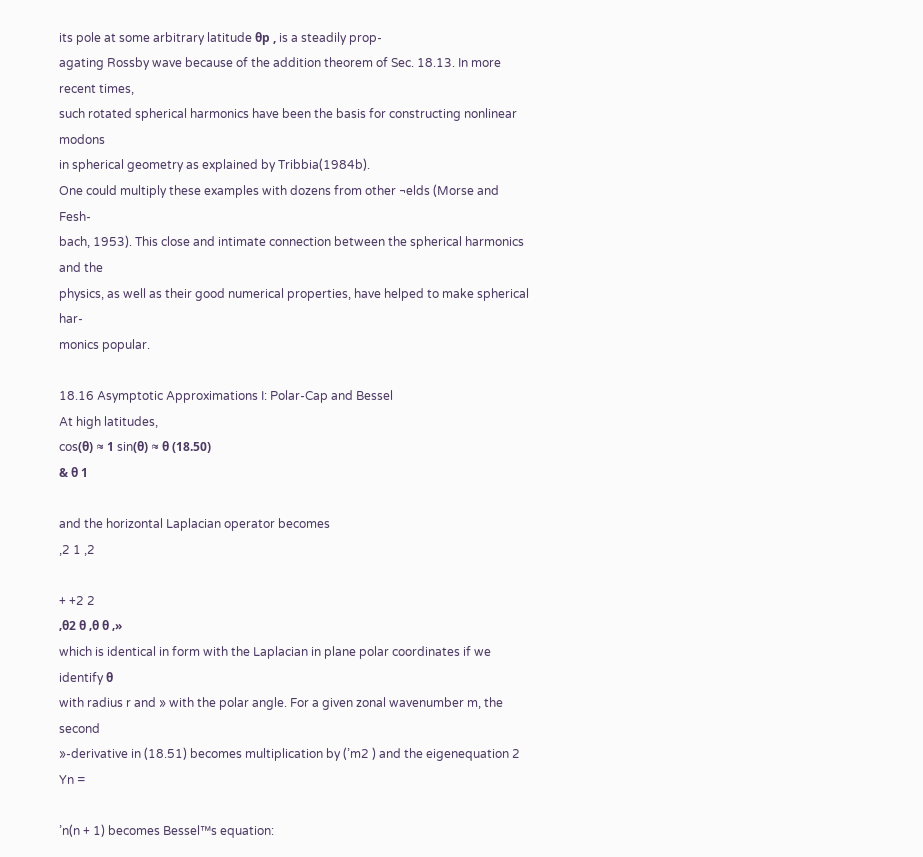its pole at some arbitrary latitude θp , is a steadily prop-
agating Rossby wave because of the addition theorem of Sec. 18.13. In more recent times,
such rotated spherical harmonics have been the basis for constructing nonlinear modons
in spherical geometry as explained by Tribbia(1984b).
One could multiply these examples with dozens from other ¬elds (Morse and Fesh-
bach, 1953). This close and intimate connection between the spherical harmonics and the
physics, as well as their good numerical properties, have helped to make spherical har-
monics popular.

18.16 Asymptotic Approximations I: Polar-Cap and Bessel
At high latitudes,
cos(θ) ≈ 1 sin(θ) ≈ θ (18.50)
& θ 1

and the horizontal Laplacian operator becomes
‚2 1 ‚2

+ +2 2
‚θ2 θ ‚θ θ ‚»
which is identical in form with the Laplacian in plane polar coordinates if we identify θ
with radius r and » with the polar angle. For a given zonal wavenumber m, the second
»-derivative in (18.51) becomes multiplication by (’m2 ) and the eigenequation 2 Yn =

’n(n + 1) becomes Bessel™s equation: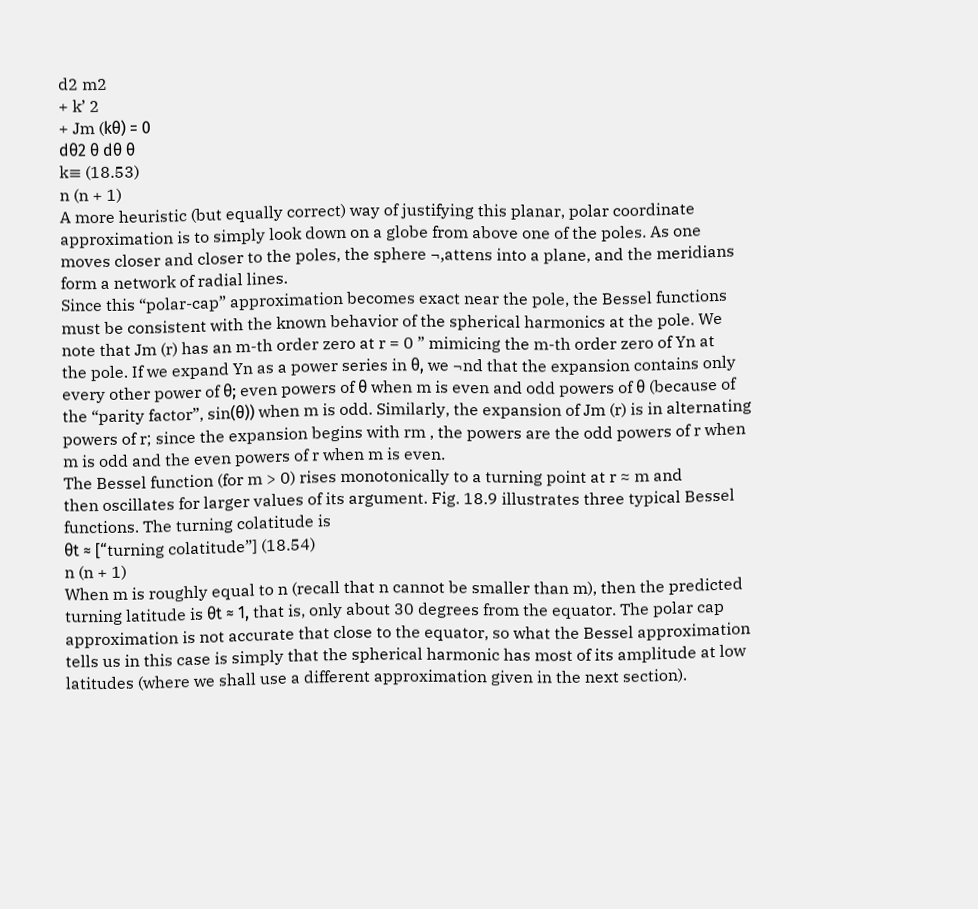d2 m2
+ k’ 2
+ Jm (kθ) = 0
dθ2 θ dθ θ
k≡ (18.53)
n (n + 1)
A more heuristic (but equally correct) way of justifying this planar, polar coordinate
approximation is to simply look down on a globe from above one of the poles. As one
moves closer and closer to the poles, the sphere ¬‚attens into a plane, and the meridians
form a network of radial lines.
Since this “polar-cap” approximation becomes exact near the pole, the Bessel functions
must be consistent with the known behavior of the spherical harmonics at the pole. We
note that Jm (r) has an m-th order zero at r = 0 ” mimicing the m-th order zero of Yn at
the pole. If we expand Yn as a power series in θ, we ¬nd that the expansion contains only
every other power of θ; even powers of θ when m is even and odd powers of θ (because of
the “parity factor”, sin(θ)) when m is odd. Similarly, the expansion of Jm (r) is in alternating
powers of r; since the expansion begins with rm , the powers are the odd powers of r when
m is odd and the even powers of r when m is even.
The Bessel function (for m > 0) rises monotonically to a turning point at r ≈ m and
then oscillates for larger values of its argument. Fig. 18.9 illustrates three typical Bessel
functions. The turning colatitude is
θt ≈ [“turning colatitude”] (18.54)
n (n + 1)
When m is roughly equal to n (recall that n cannot be smaller than m), then the predicted
turning latitude is θt ≈ 1, that is, only about 30 degrees from the equator. The polar cap
approximation is not accurate that close to the equator, so what the Bessel approximation
tells us in this case is simply that the spherical harmonic has most of its amplitude at low
latitudes (where we shall use a different approximation given in the next section).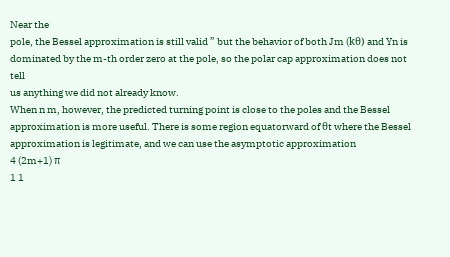Near the
pole, the Bessel approximation is still valid ” but the behavior of both Jm (kθ) and Yn is
dominated by the m-th order zero at the pole, so the polar cap approximation does not tell
us anything we did not already know.
When n m, however, the predicted turning point is close to the poles and the Bessel
approximation is more useful. There is some region equatorward of θt where the Bessel
approximation is legitimate, and we can use the asymptotic approximation
4 (2m+1) π
1 1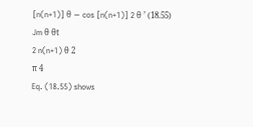[n(n+1)] θ ∼ cos [n(n+1)] 2 θ ’ (18.55)
Jm θ θt
2 n(n+1) θ 2
π 4
Eq. (18.55) shows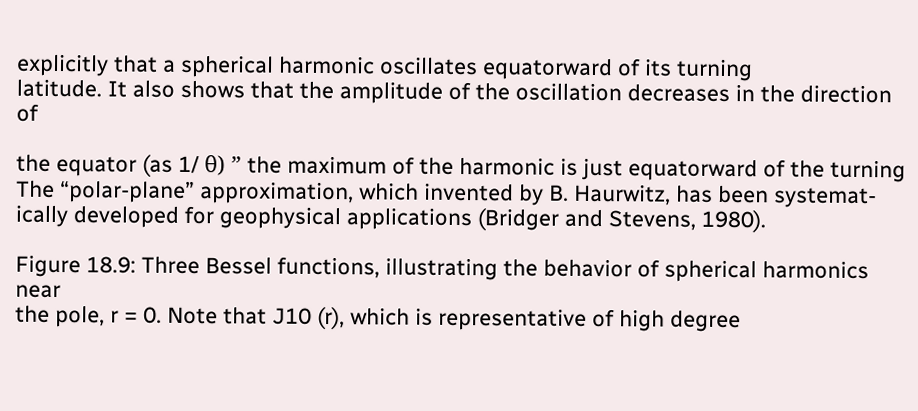explicitly that a spherical harmonic oscillates equatorward of its turning
latitude. It also shows that the amplitude of the oscillation decreases in the direction of

the equator (as 1/ θ) ” the maximum of the harmonic is just equatorward of the turning
The “polar-plane” approximation, which invented by B. Haurwitz, has been systemat-
ically developed for geophysical applications (Bridger and Stevens, 1980).

Figure 18.9: Three Bessel functions, illustrating the behavior of spherical harmonics near
the pole, r = 0. Note that J10 (r), which is representative of high degree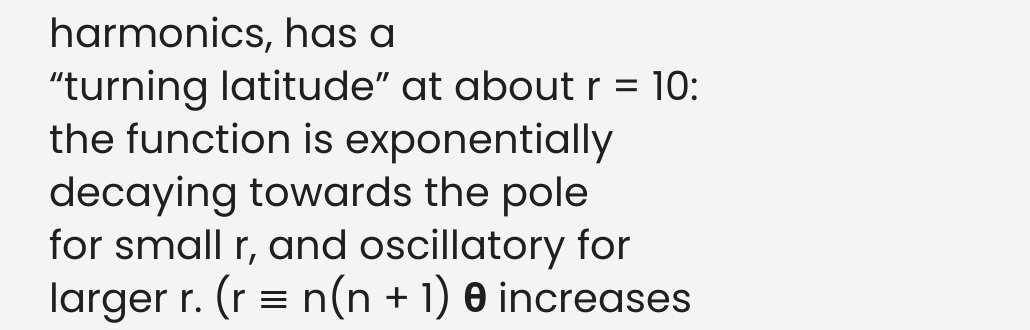harmonics, has a
“turning latitude” at about r = 10: the function is exponentially decaying towards the pole
for small r, and oscillatory for larger r. (r ≡ n(n + 1) θ increases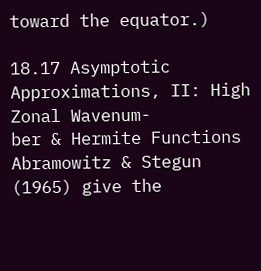toward the equator.)

18.17 Asymptotic Approximations, II: High Zonal Wavenum-
ber & Hermite Functions
Abramowitz & Stegun (1965) give the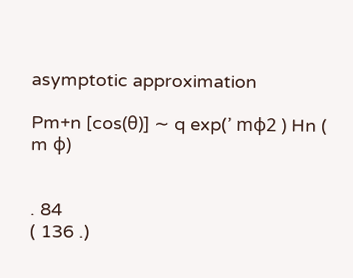asymptotic approximation

Pm+n [cos(θ)] ∼ q exp(’ mφ2 ) Hn ( m φ)


. 84
( 136 .)